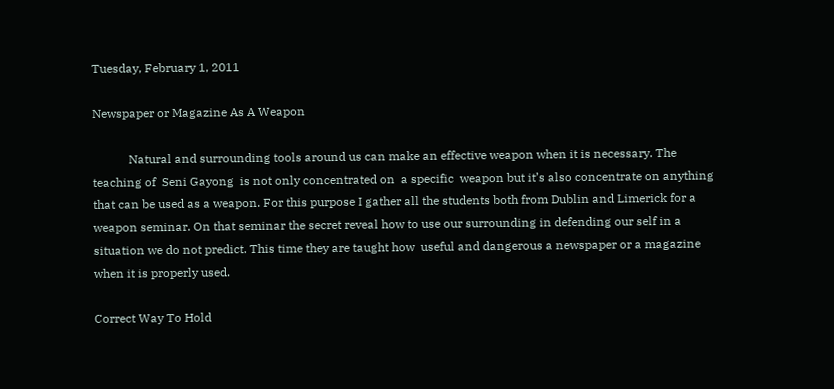Tuesday, February 1, 2011

Newspaper or Magazine As A Weapon

            Natural and surrounding tools around us can make an effective weapon when it is necessary. The teaching of  Seni Gayong  is not only concentrated on  a specific  weapon but it’s also concentrate on anything that can be used as a weapon. For this purpose I gather all the students both from Dublin and Limerick for a weapon seminar. On that seminar the secret reveal how to use our surrounding in defending our self in a situation we do not predict. This time they are taught how  useful and dangerous a newspaper or a magazine when it is properly used.

Correct Way To Hold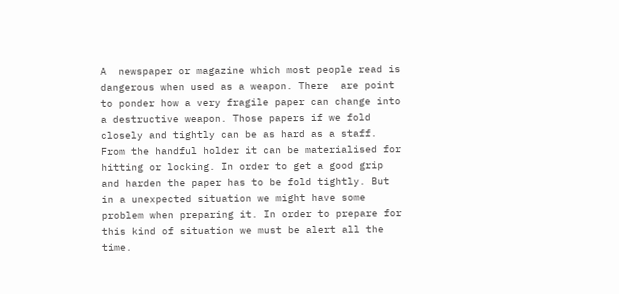A  newspaper or magazine which most people read is dangerous when used as a weapon. There  are point to ponder how a very fragile paper can change into a destructive weapon. Those papers if we fold  closely and tightly can be as hard as a staff. From the handful holder it can be materialised for hitting or locking. In order to get a good grip and harden the paper has to be fold tightly. But in a unexpected situation we might have some problem when preparing it. In order to prepare for this kind of situation we must be alert all the time.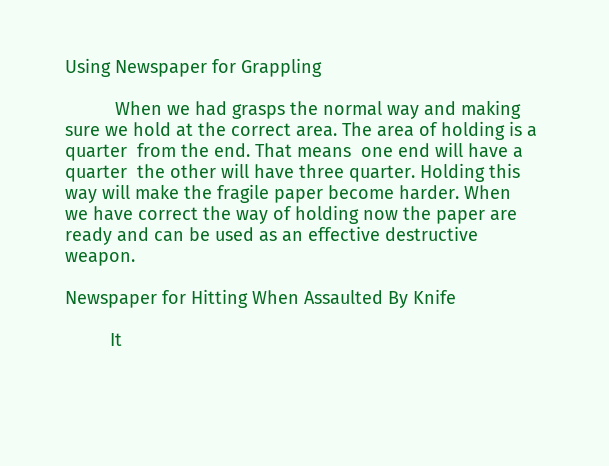Using Newspaper for Grappling

          When we had grasps the normal way and making sure we hold at the correct area. The area of holding is a quarter  from the end. That means  one end will have a quarter  the other will have three quarter. Holding this way will make the fragile paper become harder. When  we have correct the way of holding now the paper are ready and can be used as an effective destructive weapon.

Newspaper for Hitting When Assaulted By Knife

         It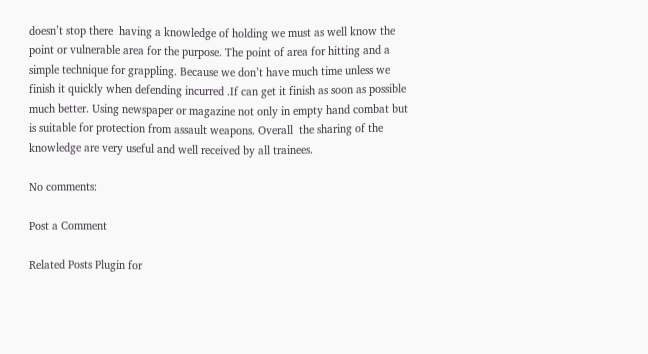doesn’t stop there  having a knowledge of holding we must as well know the point or vulnerable area for the purpose. The point of area for hitting and a simple technique for grappling. Because we don’t have much time unless we  finish it quickly when defending incurred .If can get it finish as soon as possible much better. Using newspaper or magazine not only in empty hand combat but is suitable for protection from assault weapons. Overall  the sharing of the knowledge are very useful and well received by all trainees.

No comments:

Post a Comment

Related Posts Plugin for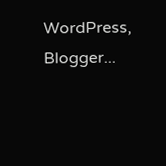WordPress, Blogger...